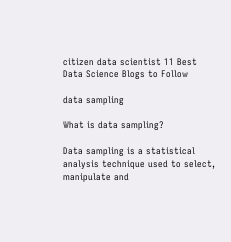citizen data scientist 11 Best Data Science Blogs to Follow

data sampling

What is data sampling?

Data sampling is a statistical analysis technique used to select, manipulate and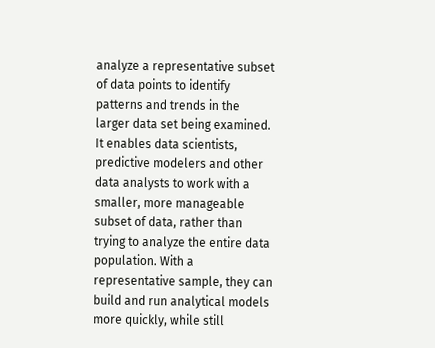analyze a representative subset of data points to identify patterns and trends in the larger data set being examined. It enables data scientists, predictive modelers and other data analysts to work with a smaller, more manageable subset of data, rather than trying to analyze the entire data population. With a representative sample, they can build and run analytical models more quickly, while still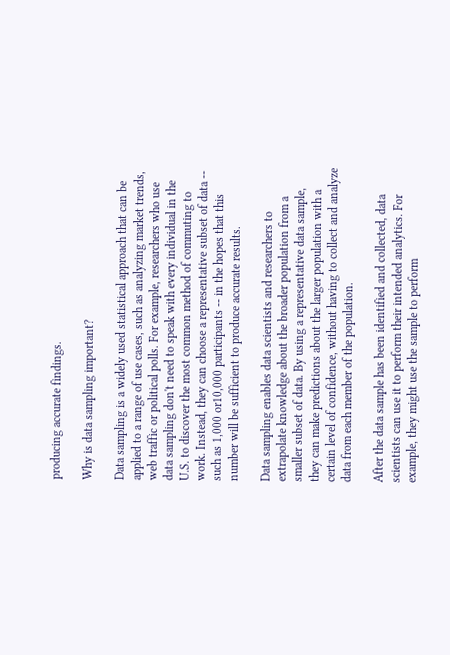producing accurate findings.

Why is data sampling important?

Data sampling is a widely used statistical approach that can be applied to a range of use cases, such as analyzing market trends, web traffic or political polls. For example, researchers who use data sampling don't need to speak with every individual in the U.S. to discover the most common method of commuting to work. Instead, they can choose a representative subset of data -- such as 1,000 or10,000 participants -- in the hopes that this number will be sufficient to produce accurate results.

Data sampling enables data scientists and researchers to extrapolate knowledge about the broader population from a smaller subset of data. By using a representative data sample, they can make predictions about the larger population with a certain level of confidence, without having to collect and analyze data from each member of the population.

After the data sample has been identified and collected, data scientists can use it to perform their intended analytics. For example, they might use the sample to perform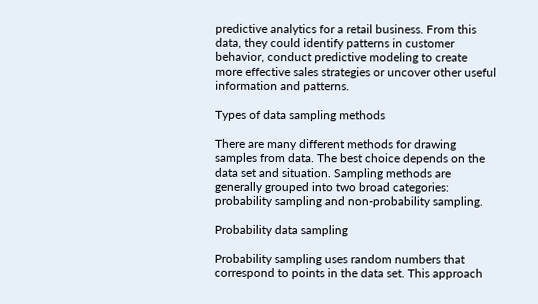predictive analytics for a retail business. From this data, they could identify patterns in customer behavior, conduct predictive modeling to create more effective sales strategies or uncover other useful information and patterns.

Types of data sampling methods

There are many different methods for drawing samples from data. The best choice depends on the data set and situation. Sampling methods are generally grouped into two broad categories: probability sampling and non-probability sampling.

Probability data sampling

Probability sampling uses random numbers that correspond to points in the data set. This approach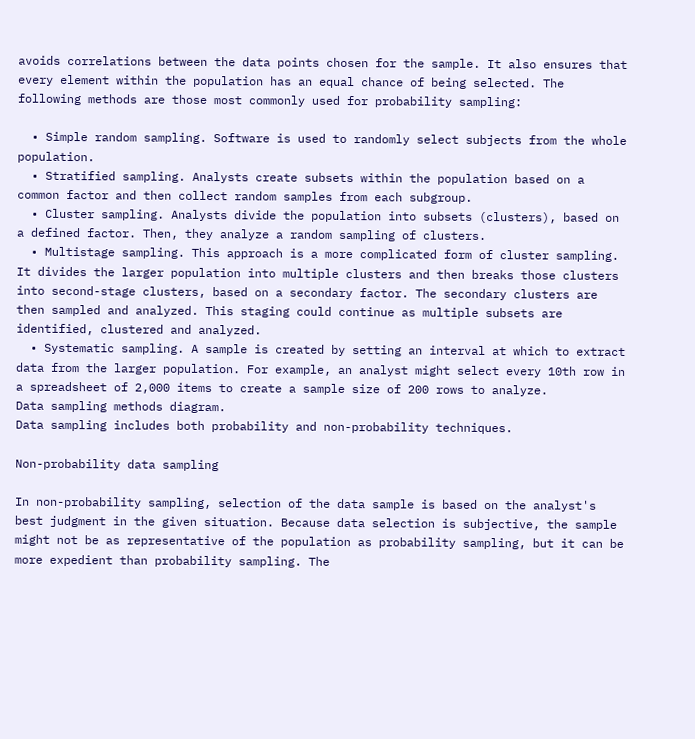avoids correlations between the data points chosen for the sample. It also ensures that every element within the population has an equal chance of being selected. The following methods are those most commonly used for probability sampling:

  • Simple random sampling. Software is used to randomly select subjects from the whole population.
  • Stratified sampling. Analysts create subsets within the population based on a common factor and then collect random samples from each subgroup.
  • Cluster sampling. Analysts divide the population into subsets (clusters), based on a defined factor. Then, they analyze a random sampling of clusters.
  • Multistage sampling. This approach is a more complicated form of cluster sampling. It divides the larger population into multiple clusters and then breaks those clusters into second-stage clusters, based on a secondary factor. The secondary clusters are then sampled and analyzed. This staging could continue as multiple subsets are identified, clustered and analyzed.
  • Systematic sampling. A sample is created by setting an interval at which to extract data from the larger population. For example, an analyst might select every 10th row in a spreadsheet of 2,000 items to create a sample size of 200 rows to analyze.
Data sampling methods diagram.
Data sampling includes both probability and non-probability techniques.

Non-probability data sampling

In non-probability sampling, selection of the data sample is based on the analyst's best judgment in the given situation. Because data selection is subjective, the sample might not be as representative of the population as probability sampling, but it can be more expedient than probability sampling. The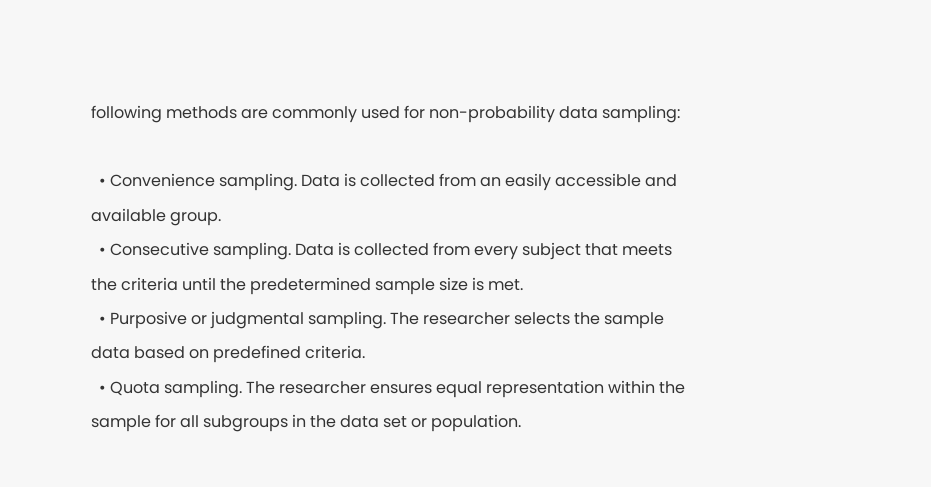following methods are commonly used for non-probability data sampling:

  • Convenience sampling. Data is collected from an easily accessible and available group.
  • Consecutive sampling. Data is collected from every subject that meets the criteria until the predetermined sample size is met.
  • Purposive or judgmental sampling. The researcher selects the sample data based on predefined criteria.
  • Quota sampling. The researcher ensures equal representation within the sample for all subgroups in the data set or population.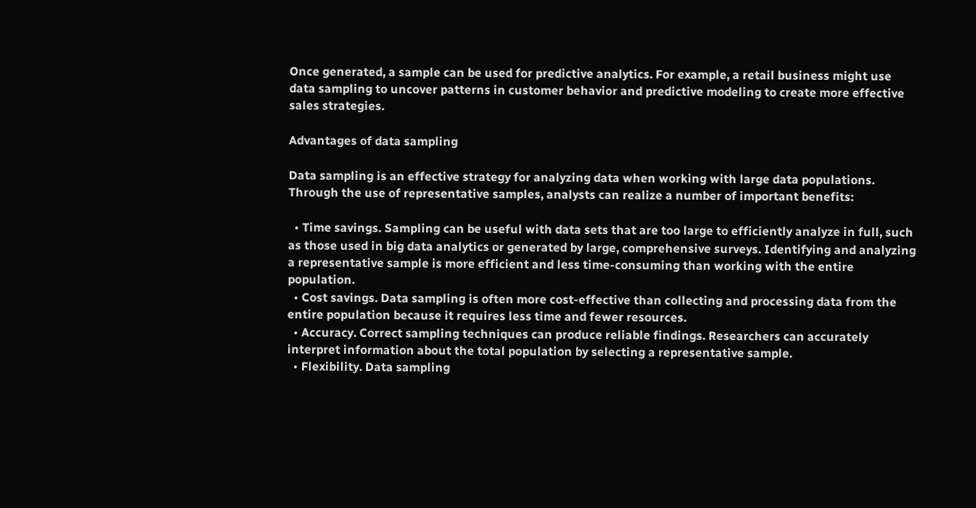Once generated, a sample can be used for predictive analytics. For example, a retail business might use data sampling to uncover patterns in customer behavior and predictive modeling to create more effective sales strategies.

Advantages of data sampling

Data sampling is an effective strategy for analyzing data when working with large data populations. Through the use of representative samples, analysts can realize a number of important benefits:

  • Time savings. Sampling can be useful with data sets that are too large to efficiently analyze in full, such as those used in big data analytics or generated by large, comprehensive surveys. Identifying and analyzing a representative sample is more efficient and less time-consuming than working with the entire population.
  • Cost savings. Data sampling is often more cost-effective than collecting and processing data from the entire population because it requires less time and fewer resources.
  • Accuracy. Correct sampling techniques can produce reliable findings. Researchers can accurately interpret information about the total population by selecting a representative sample.
  • Flexibility. Data sampling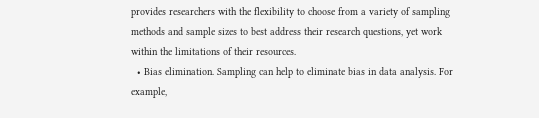provides researchers with the flexibility to choose from a variety of sampling methods and sample sizes to best address their research questions, yet work within the limitations of their resources.
  • Bias elimination. Sampling can help to eliminate bias in data analysis. For example,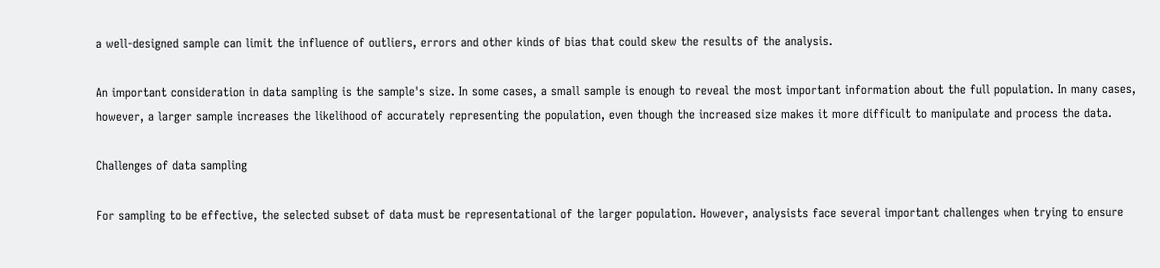a well-designed sample can limit the influence of outliers, errors and other kinds of bias that could skew the results of the analysis.

An important consideration in data sampling is the sample's size. In some cases, a small sample is enough to reveal the most important information about the full population. In many cases, however, a larger sample increases the likelihood of accurately representing the population, even though the increased size makes it more difficult to manipulate and process the data.

Challenges of data sampling

For sampling to be effective, the selected subset of data must be representational of the larger population. However, analysists face several important challenges when trying to ensure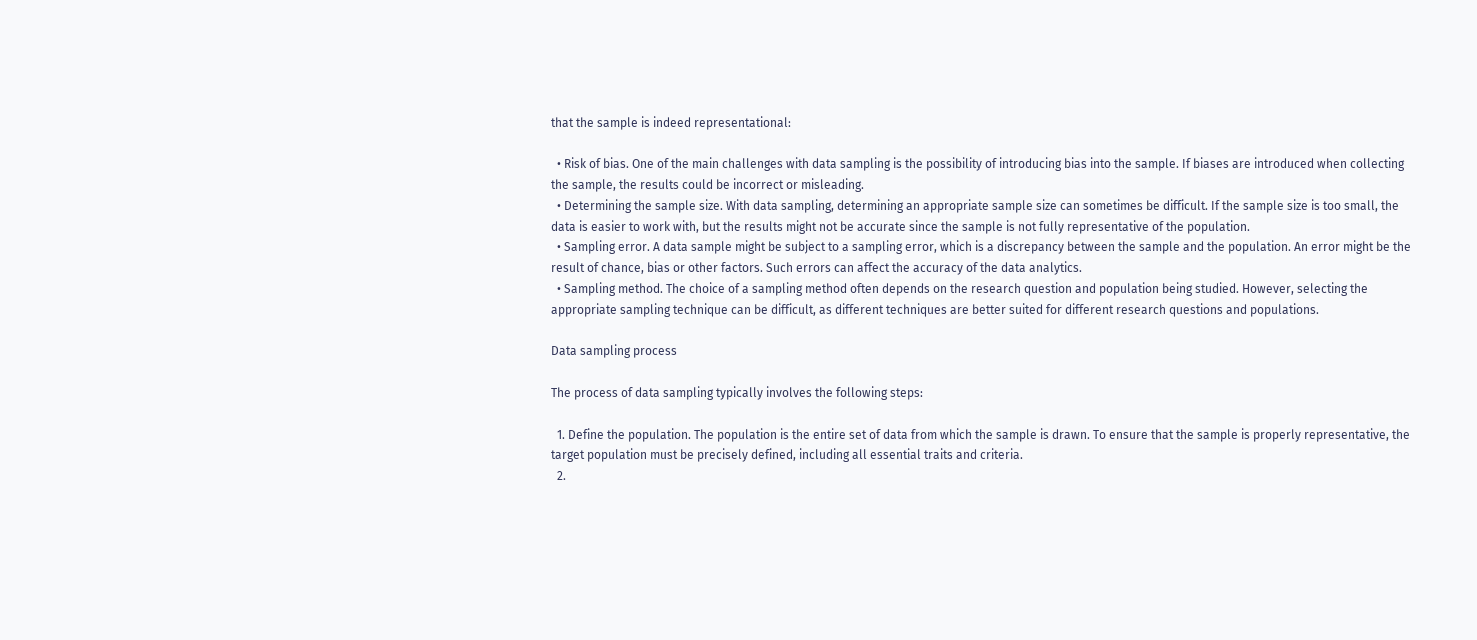that the sample is indeed representational:

  • Risk of bias. One of the main challenges with data sampling is the possibility of introducing bias into the sample. If biases are introduced when collecting the sample, the results could be incorrect or misleading.
  • Determining the sample size. With data sampling, determining an appropriate sample size can sometimes be difficult. If the sample size is too small, the data is easier to work with, but the results might not be accurate since the sample is not fully representative of the population.
  • Sampling error. A data sample might be subject to a sampling error, which is a discrepancy between the sample and the population. An error might be the result of chance, bias or other factors. Such errors can affect the accuracy of the data analytics.
  • Sampling method. The choice of a sampling method often depends on the research question and population being studied. However, selecting the appropriate sampling technique can be difficult, as different techniques are better suited for different research questions and populations.

Data sampling process

The process of data sampling typically involves the following steps:

  1. Define the population. The population is the entire set of data from which the sample is drawn. To ensure that the sample is properly representative, the target population must be precisely defined, including all essential traits and criteria.
  2.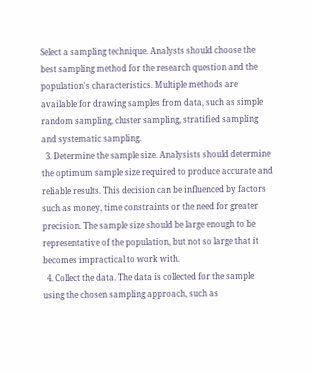Select a sampling technique. Analysts should choose the best sampling method for the research question and the population's characteristics. Multiple methods are available for drawing samples from data, such as simple random sampling, cluster sampling, stratified sampling and systematic sampling.
  3. Determine the sample size. Analysists should determine the optimum sample size required to produce accurate and reliable results. This decision can be influenced by factors such as money, time constraints or the need for greater precision. The sample size should be large enough to be representative of the population, but not so large that it becomes impractical to work with.
  4. Collect the data. The data is collected for the sample using the chosen sampling approach, such as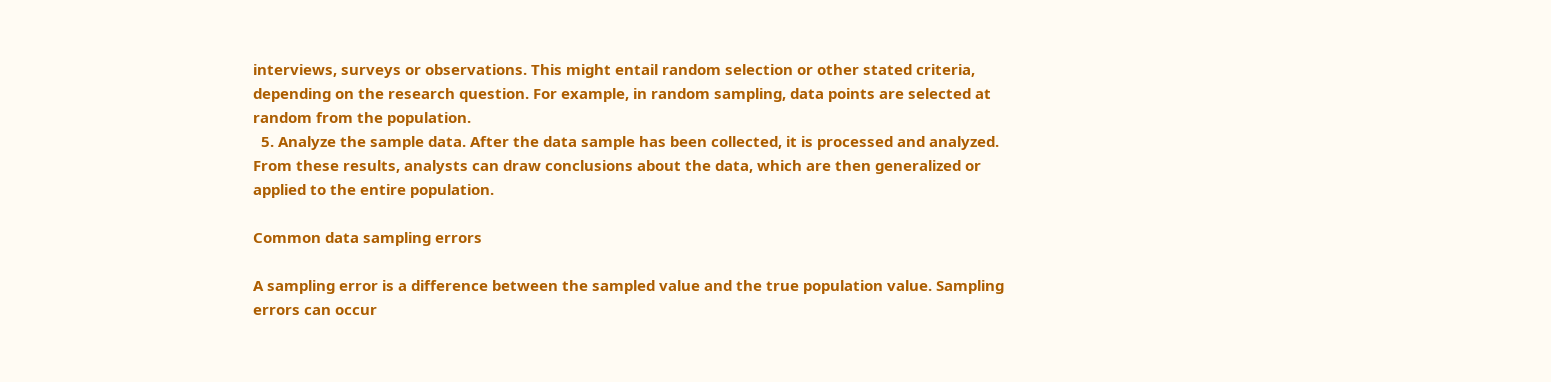interviews, surveys or observations. This might entail random selection or other stated criteria, depending on the research question. For example, in random sampling, data points are selected at random from the population.
  5. Analyze the sample data. After the data sample has been collected, it is processed and analyzed. From these results, analysts can draw conclusions about the data, which are then generalized or applied to the entire population.

Common data sampling errors

A sampling error is a difference between the sampled value and the true population value. Sampling errors can occur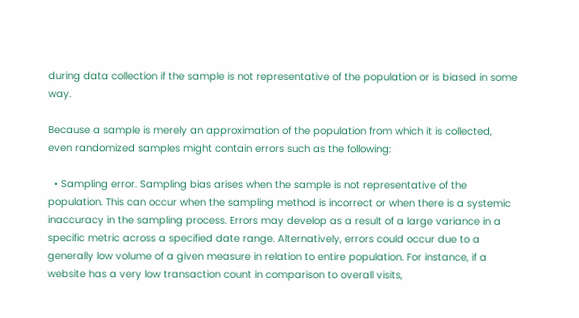during data collection if the sample is not representative of the population or is biased in some way.

Because a sample is merely an approximation of the population from which it is collected, even randomized samples might contain errors such as the following:

  • Sampling error. Sampling bias arises when the sample is not representative of the population. This can occur when the sampling method is incorrect or when there is a systemic inaccuracy in the sampling process. Errors may develop as a result of a large variance in a specific metric across a specified date range. Alternatively, errors could occur due to a generally low volume of a given measure in relation to entire population. For instance, if a website has a very low transaction count in comparison to overall visits,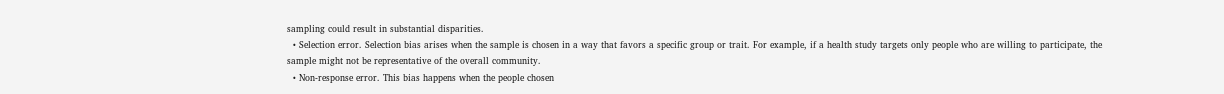sampling could result in substantial disparities.
  • Selection error. Selection bias arises when the sample is chosen in a way that favors a specific group or trait. For example, if a health study targets only people who are willing to participate, the sample might not be representative of the overall community.
  • Non-response error. This bias happens when the people chosen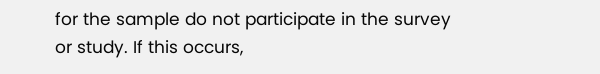for the sample do not participate in the survey or study. If this occurs,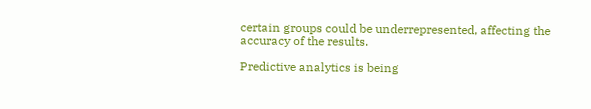certain groups could be underrepresented, affecting the accuracy of the results.

Predictive analytics is being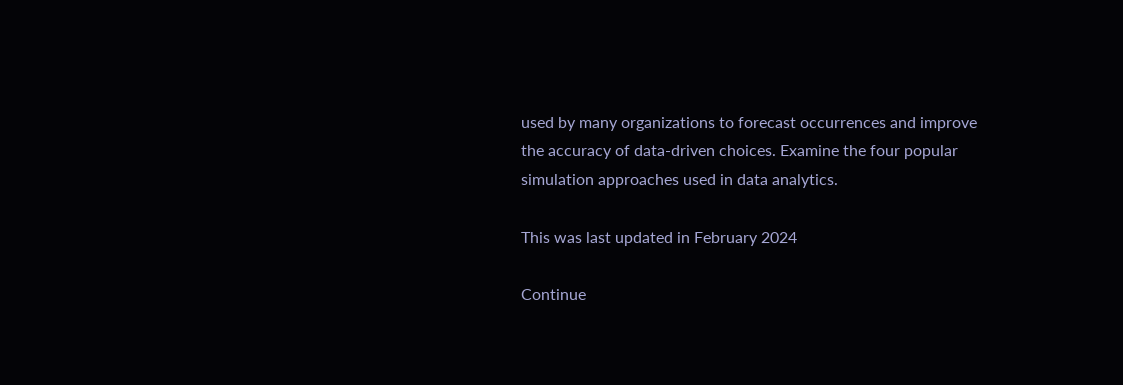used by many organizations to forecast occurrences and improve the accuracy of data-driven choices. Examine the four popular simulation approaches used in data analytics.

This was last updated in February 2024

Continue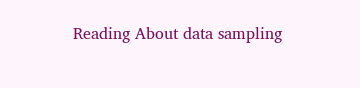Reading About data sampling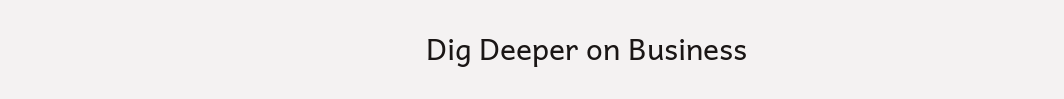Dig Deeper on Business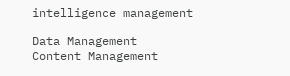intelligence management

Data Management
Content Management